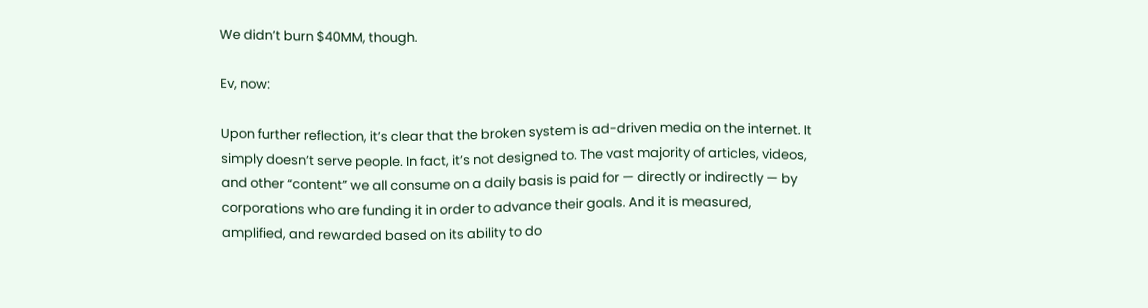We didn’t burn $40MM, though.

Ev, now:

Upon further reflection, it’s clear that the broken system is ad-driven media on the internet. It simply doesn’t serve people. In fact, it’s not designed to. The vast majority of articles, videos, and other “content” we all consume on a daily basis is paid for — directly or indirectly — by corporations who are funding it in order to advance their goals. And it is measured, amplified, and rewarded based on its ability to do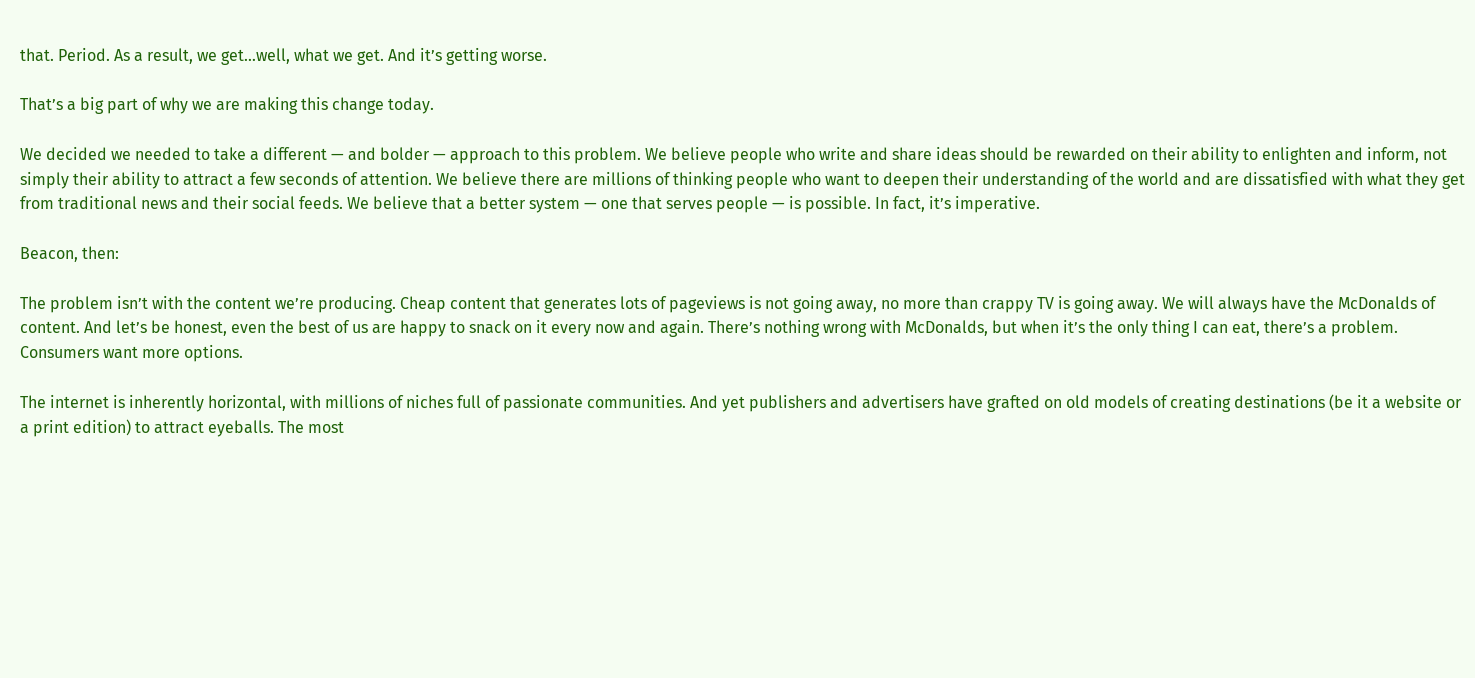that. Period. As a result, we get…well, what we get. And it’s getting worse.

That’s a big part of why we are making this change today.

We decided we needed to take a different — and bolder — approach to this problem. We believe people who write and share ideas should be rewarded on their ability to enlighten and inform, not simply their ability to attract a few seconds of attention. We believe there are millions of thinking people who want to deepen their understanding of the world and are dissatisfied with what they get from traditional news and their social feeds. We believe that a better system — one that serves people — is possible. In fact, it’s imperative.

Beacon, then:

The problem isn’t with the content we’re producing. Cheap content that generates lots of pageviews is not going away, no more than crappy TV is going away. We will always have the McDonalds of content. And let’s be honest, even the best of us are happy to snack on it every now and again. There’s nothing wrong with McDonalds, but when it’s the only thing I can eat, there’s a problem. Consumers want more options.

The internet is inherently horizontal, with millions of niches full of passionate communities. And yet publishers and advertisers have grafted on old models of creating destinations (be it a website or a print edition) to attract eyeballs. The most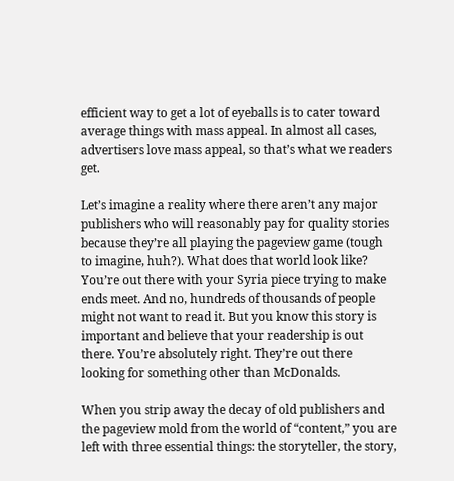efficient way to get a lot of eyeballs is to cater toward average things with mass appeal. In almost all cases, advertisers love mass appeal, so that’s what we readers get.

Let’s imagine a reality where there aren’t any major publishers who will reasonably pay for quality stories because they’re all playing the pageview game (tough to imagine, huh?). What does that world look like? You’re out there with your Syria piece trying to make ends meet. And no, hundreds of thousands of people might not want to read it. But you know this story is important and believe that your readership is out there. You’re absolutely right. They’re out there looking for something other than McDonalds.

When you strip away the decay of old publishers and the pageview mold from the world of “content,” you are left with three essential things: the storyteller, the story,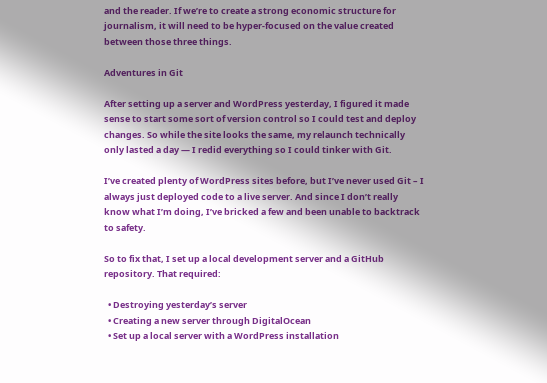and the reader. If we’re to create a strong economic structure for journalism, it will need to be hyper-focused on the value created between those three things.

Adventures in Git

After setting up a server and WordPress yesterday, I figured it made sense to start some sort of version control so I could test and deploy changes. So while the site looks the same, my relaunch technically only lasted a day — I redid everything so I could tinker with Git.

I’ve created plenty of WordPress sites before, but I’ve never used Git – I always just deployed code to a live server. And since I don’t really know what I’m doing, I’ve bricked a few and been unable to backtrack to safety.

So to fix that, I set up a local development server and a GitHub repository. That required:

  • Destroying yesterday’s server
  • Creating a new server through DigitalOcean
  • Set up a local server with a WordPress installation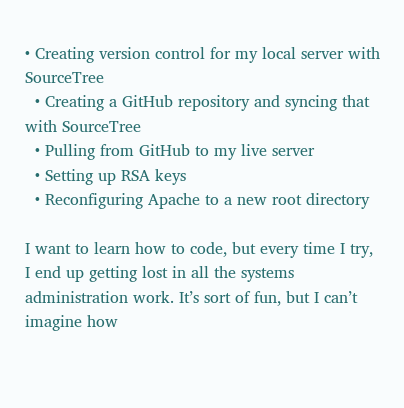• Creating version control for my local server with SourceTree
  • Creating a GitHub repository and syncing that with SourceTree
  • Pulling from GitHub to my live server
  • Setting up RSA keys
  • Reconfiguring Apache to a new root directory

I want to learn how to code, but every time I try, I end up getting lost in all the systems administration work. It’s sort of fun, but I can’t imagine how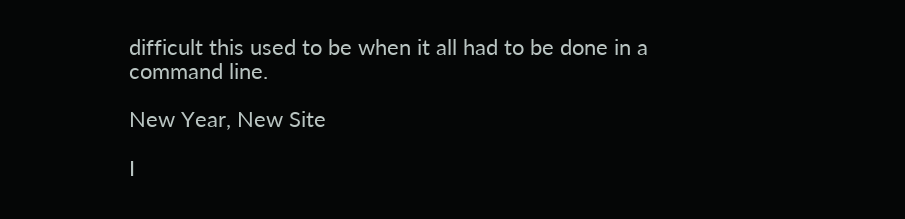difficult this used to be when it all had to be done in a command line.

New Year, New Site

I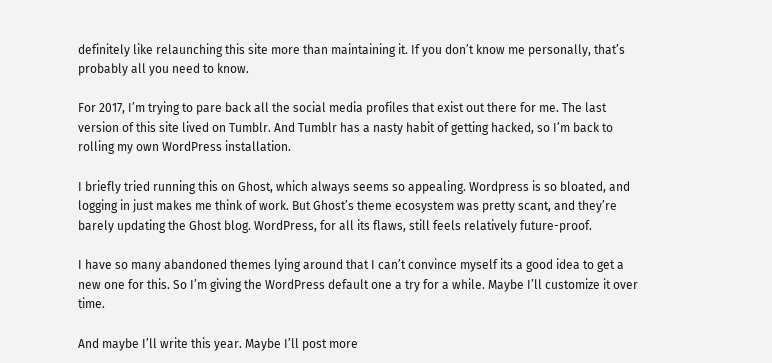definitely like relaunching this site more than maintaining it. If you don’t know me personally, that’s probably all you need to know.

For 2017, I’m trying to pare back all the social media profiles that exist out there for me. The last version of this site lived on Tumblr. And Tumblr has a nasty habit of getting hacked, so I’m back to rolling my own WordPress installation.

I briefly tried running this on Ghost, which always seems so appealing. Wordpress is so bloated, and logging in just makes me think of work. But Ghost’s theme ecosystem was pretty scant, and they’re barely updating the Ghost blog. WordPress, for all its flaws, still feels relatively future-proof.

I have so many abandoned themes lying around that I can’t convince myself its a good idea to get a new one for this. So I’m giving the WordPress default one a try for a while. Maybe I’ll customize it over time.

And maybe I’ll write this year. Maybe I’ll post more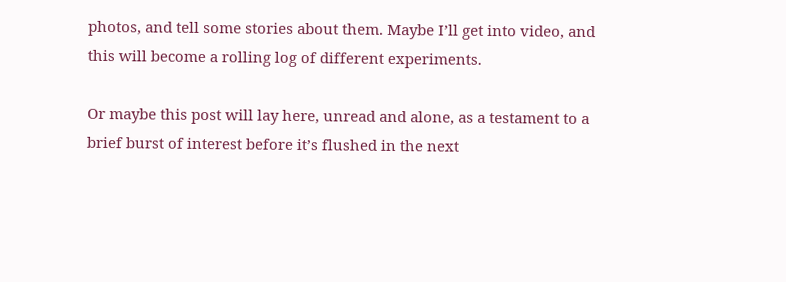photos, and tell some stories about them. Maybe I’ll get into video, and this will become a rolling log of different experiments.

Or maybe this post will lay here, unread and alone, as a testament to a brief burst of interest before it’s flushed in the next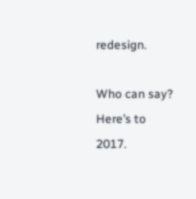redesign.

Who can say? Here’s to 2017.